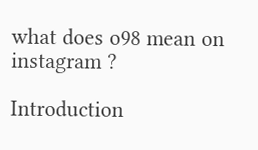what does o98 mean on instagram ?

Introduction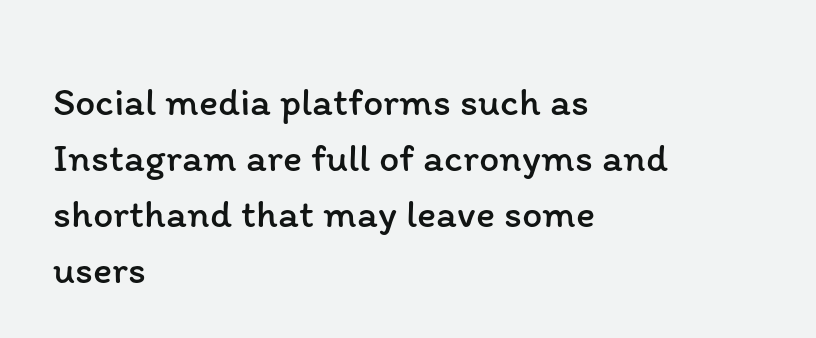Social media platforms such as Instagram are full of acronyms and shorthand that may leave some users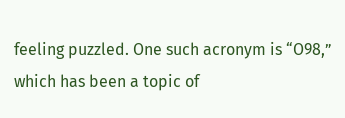feeling puzzled. One such acronym is “O98,” which has been a topic of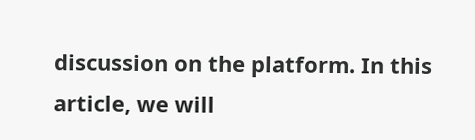discussion on the platform. In this article, we will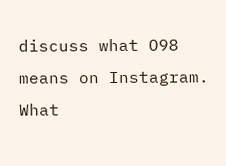discuss what O98 means on Instagram. What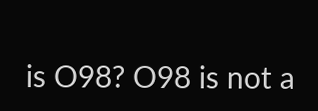is O98? O98 is not a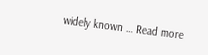widely known … Read more